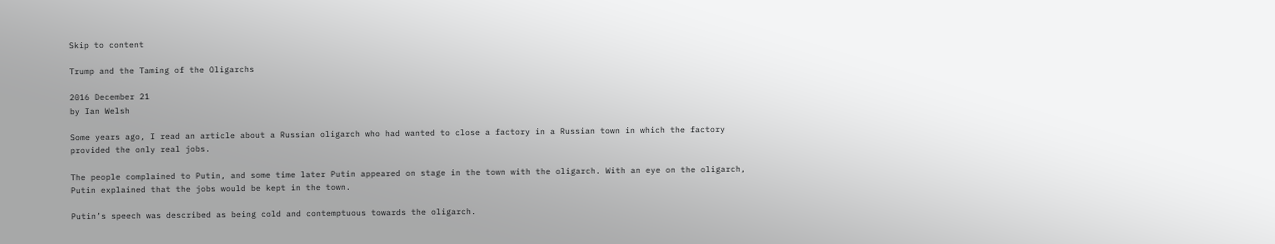Skip to content

Trump and the Taming of the Oligarchs

2016 December 21
by Ian Welsh

Some years ago, I read an article about a Russian oligarch who had wanted to close a factory in a Russian town in which the factory provided the only real jobs.

The people complained to Putin, and some time later Putin appeared on stage in the town with the oligarch. With an eye on the oligarch, Putin explained that the jobs would be kept in the town.

Putin’s speech was described as being cold and contemptuous towards the oligarch.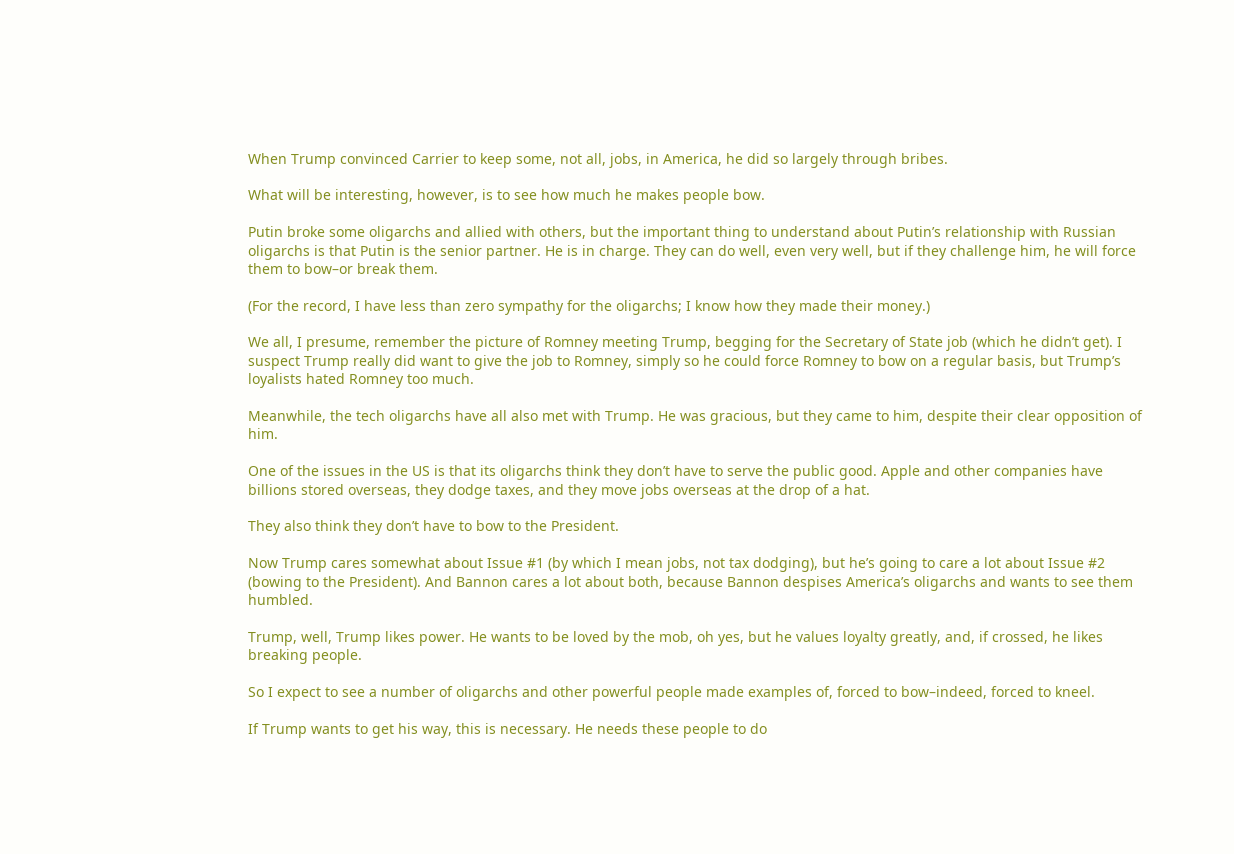When Trump convinced Carrier to keep some, not all, jobs, in America, he did so largely through bribes.

What will be interesting, however, is to see how much he makes people bow.

Putin broke some oligarchs and allied with others, but the important thing to understand about Putin’s relationship with Russian oligarchs is that Putin is the senior partner. He is in charge. They can do well, even very well, but if they challenge him, he will force them to bow–or break them.

(For the record, I have less than zero sympathy for the oligarchs; I know how they made their money.)

We all, I presume, remember the picture of Romney meeting Trump, begging for the Secretary of State job (which he didn’t get). I suspect Trump really did want to give the job to Romney, simply so he could force Romney to bow on a regular basis, but Trump’s loyalists hated Romney too much.

Meanwhile, the tech oligarchs have all also met with Trump. He was gracious, but they came to him, despite their clear opposition of him.

One of the issues in the US is that its oligarchs think they don’t have to serve the public good. Apple and other companies have billions stored overseas, they dodge taxes, and they move jobs overseas at the drop of a hat.

They also think they don’t have to bow to the President.

Now Trump cares somewhat about Issue #1 (by which I mean jobs, not tax dodging), but he’s going to care a lot about Issue #2 (bowing to the President). And Bannon cares a lot about both, because Bannon despises America’s oligarchs and wants to see them humbled.

Trump, well, Trump likes power. He wants to be loved by the mob, oh yes, but he values loyalty greatly, and, if crossed, he likes breaking people.

So I expect to see a number of oligarchs and other powerful people made examples of, forced to bow–indeed, forced to kneel.

If Trump wants to get his way, this is necessary. He needs these people to do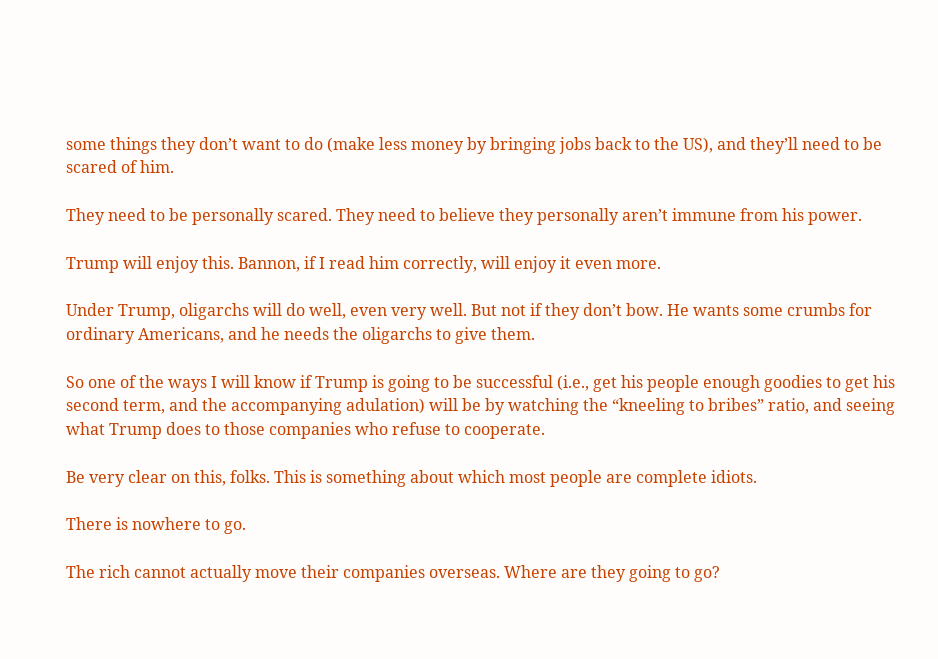some things they don’t want to do (make less money by bringing jobs back to the US), and they’ll need to be scared of him.

They need to be personally scared. They need to believe they personally aren’t immune from his power.

Trump will enjoy this. Bannon, if I read him correctly, will enjoy it even more.

Under Trump, oligarchs will do well, even very well. But not if they don’t bow. He wants some crumbs for ordinary Americans, and he needs the oligarchs to give them.

So one of the ways I will know if Trump is going to be successful (i.e., get his people enough goodies to get his second term, and the accompanying adulation) will be by watching the “kneeling to bribes” ratio, and seeing what Trump does to those companies who refuse to cooperate.

Be very clear on this, folks. This is something about which most people are complete idiots.

There is nowhere to go.

The rich cannot actually move their companies overseas. Where are they going to go?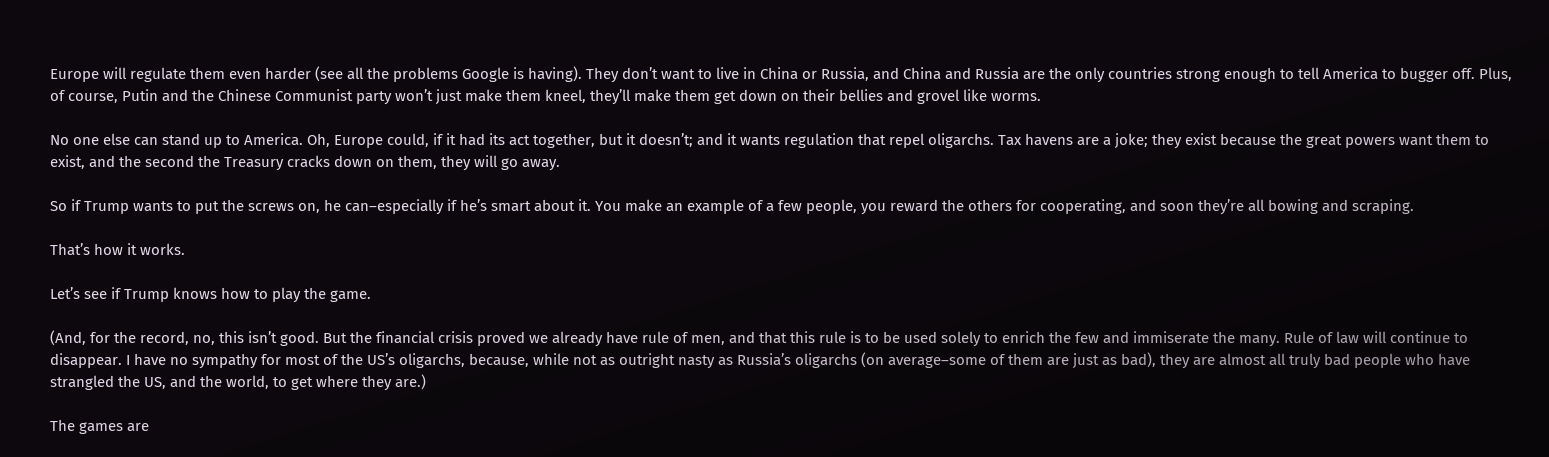Europe will regulate them even harder (see all the problems Google is having). They don’t want to live in China or Russia, and China and Russia are the only countries strong enough to tell America to bugger off. Plus, of course, Putin and the Chinese Communist party won’t just make them kneel, they’ll make them get down on their bellies and grovel like worms.

No one else can stand up to America. Oh, Europe could, if it had its act together, but it doesn’t; and it wants regulation that repel oligarchs. Tax havens are a joke; they exist because the great powers want them to exist, and the second the Treasury cracks down on them, they will go away.

So if Trump wants to put the screws on, he can–especially if he’s smart about it. You make an example of a few people, you reward the others for cooperating, and soon they’re all bowing and scraping.

That’s how it works.

Let’s see if Trump knows how to play the game.

(And, for the record, no, this isn’t good. But the financial crisis proved we already have rule of men, and that this rule is to be used solely to enrich the few and immiserate the many. Rule of law will continue to disappear. I have no sympathy for most of the US’s oligarchs, because, while not as outright nasty as Russia’s oligarchs (on average–some of them are just as bad), they are almost all truly bad people who have strangled the US, and the world, to get where they are.)

The games are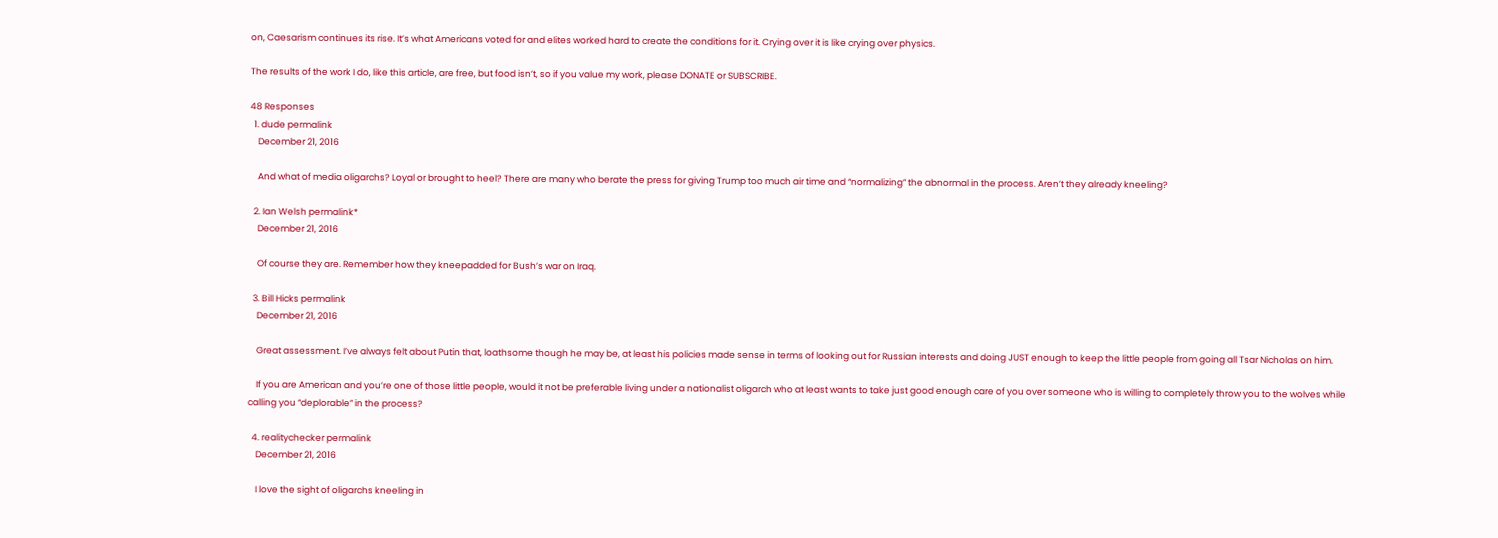on, Caesarism continues its rise. It’s what Americans voted for and elites worked hard to create the conditions for it. Crying over it is like crying over physics.

The results of the work I do, like this article, are free, but food isn’t, so if you value my work, please DONATE or SUBSCRIBE.

48 Responses
  1. dude permalink
    December 21, 2016

    And what of media oligarchs? Loyal or brought to heel? There are many who berate the press for giving Trump too much air time and “normalizing” the abnormal in the process. Aren’t they already kneeling?

  2. Ian Welsh permalink*
    December 21, 2016

    Of course they are. Remember how they kneepadded for Bush’s war on Iraq.

  3. Bill Hicks permalink
    December 21, 2016

    Great assessment. I’ve always felt about Putin that, loathsome though he may be, at least his policies made sense in terms of looking out for Russian interests and doing JUST enough to keep the little people from going all Tsar Nicholas on him.

    If you are American and you’re one of those little people, would it not be preferable living under a nationalist oligarch who at least wants to take just good enough care of you over someone who is willing to completely throw you to the wolves while calling you “deplorable” in the process?

  4. realitychecker permalink
    December 21, 2016

    I love the sight of oligarchs kneeling in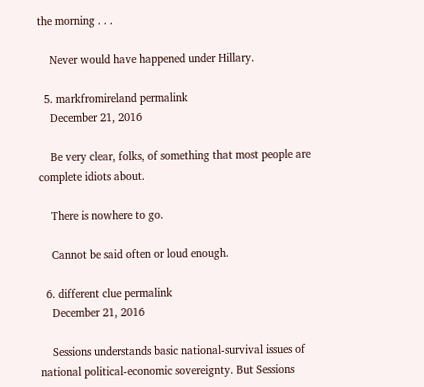the morning . . .

    Never would have happened under Hillary.

  5. markfromireland permalink
    December 21, 2016

    Be very clear, folks, of something that most people are complete idiots about.

    There is nowhere to go.

    Cannot be said often or loud enough.

  6. different clue permalink
    December 21, 2016

    Sessions understands basic national-survival issues of national political-economic sovereignty. But Sessions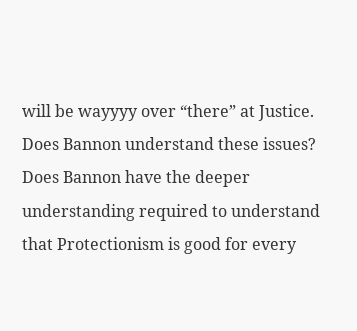will be wayyyy over “there” at Justice. Does Bannon understand these issues? Does Bannon have the deeper understanding required to understand that Protectionism is good for every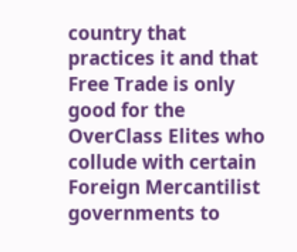country that practices it and that Free Trade is only good for the OverClass Elites who collude with certain Foreign Mercantilist governments to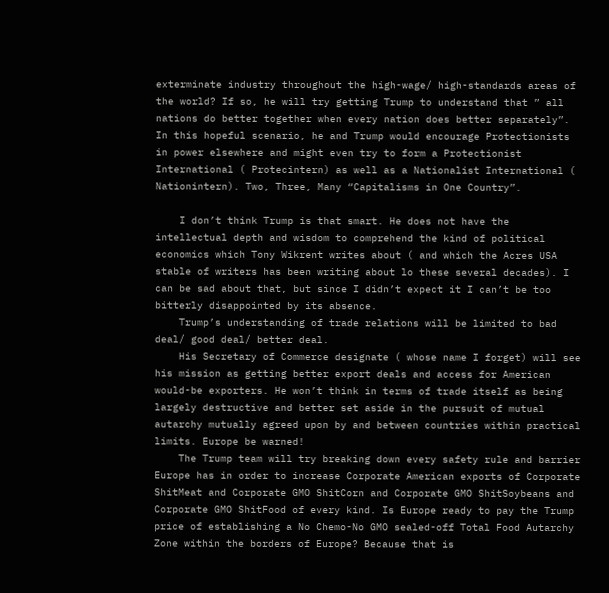exterminate industry throughout the high-wage/ high-standards areas of the world? If so, he will try getting Trump to understand that ” all nations do better together when every nation does better separately”. In this hopeful scenario, he and Trump would encourage Protectionists in power elsewhere and might even try to form a Protectionist International ( Protecintern) as well as a Nationalist International ( Nationintern). Two, Three, Many “Capitalisms in One Country”.

    I don’t think Trump is that smart. He does not have the intellectual depth and wisdom to comprehend the kind of political economics which Tony Wikrent writes about ( and which the Acres USA stable of writers has been writing about lo these several decades). I can be sad about that, but since I didn’t expect it I can’t be too bitterly disappointed by its absence.
    Trump’s understanding of trade relations will be limited to bad deal/ good deal/ better deal.
    His Secretary of Commerce designate ( whose name I forget) will see his mission as getting better export deals and access for American would-be exporters. He won’t think in terms of trade itself as being largely destructive and better set aside in the pursuit of mutual autarchy mutually agreed upon by and between countries within practical limits. Europe be warned!
    The Trump team will try breaking down every safety rule and barrier Europe has in order to increase Corporate American exports of Corporate ShitMeat and Corporate GMO ShitCorn and Corporate GMO ShitSoybeans and Corporate GMO ShitFood of every kind. Is Europe ready to pay the Trump price of establishing a No Chemo-No GMO sealed-off Total Food Autarchy Zone within the borders of Europe? Because that is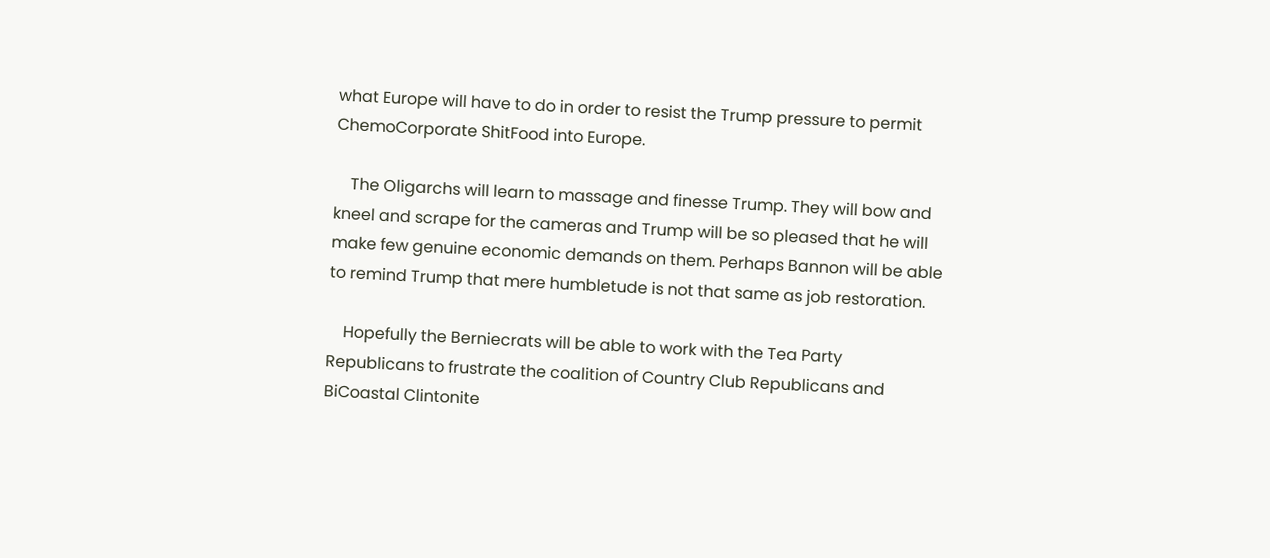what Europe will have to do in order to resist the Trump pressure to permit ChemoCorporate ShitFood into Europe.

    The Oligarchs will learn to massage and finesse Trump. They will bow and kneel and scrape for the cameras and Trump will be so pleased that he will make few genuine economic demands on them. Perhaps Bannon will be able to remind Trump that mere humbletude is not that same as job restoration.

    Hopefully the Berniecrats will be able to work with the Tea Party Republicans to frustrate the coalition of Country Club Republicans and BiCoastal Clintonite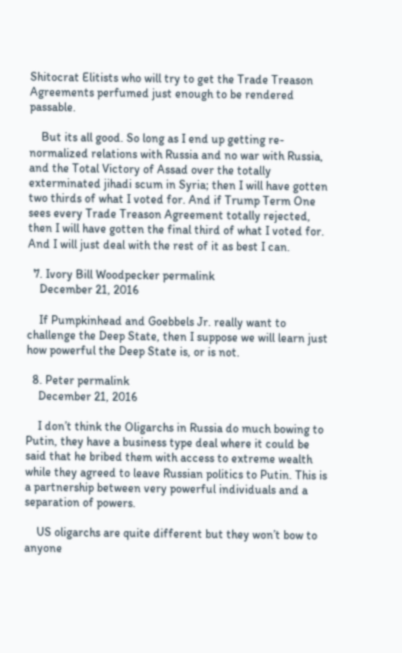Shitocrat Elitists who will try to get the Trade Treason Agreements perfumed just enough to be rendered passable.

    But its all good. So long as I end up getting re-normalized relations with Russia and no war with Russia, and the Total Victory of Assad over the totally exterminated jihadi scum in Syria; then I will have gotten two thirds of what I voted for. And if Trump Term One sees every Trade Treason Agreement totally rejected, then I will have gotten the final third of what I voted for. And I will just deal with the rest of it as best I can.

  7. Ivory Bill Woodpecker permalink
    December 21, 2016

    If Pumpkinhead and Goebbels Jr. really want to challenge the Deep State, then I suppose we will learn just how powerful the Deep State is, or is not.

  8. Peter permalink
    December 21, 2016

    I don’t think the Oligarchs in Russia do much bowing to Putin, they have a business type deal where it could be said that he bribed them with access to extreme wealth while they agreed to leave Russian politics to Putin. This is a partnership between very powerful individuals and a separation of powers.

    US oligarchs are quite different but they won’t bow to anyone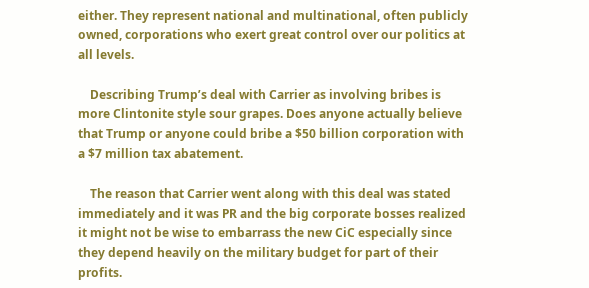either. They represent national and multinational, often publicly owned, corporations who exert great control over our politics at all levels.

    Describing Trump’s deal with Carrier as involving bribes is more Clintonite style sour grapes. Does anyone actually believe that Trump or anyone could bribe a $50 billion corporation with a $7 million tax abatement.

    The reason that Carrier went along with this deal was stated immediately and it was PR and the big corporate bosses realized it might not be wise to embarrass the new CiC especially since they depend heavily on the military budget for part of their profits.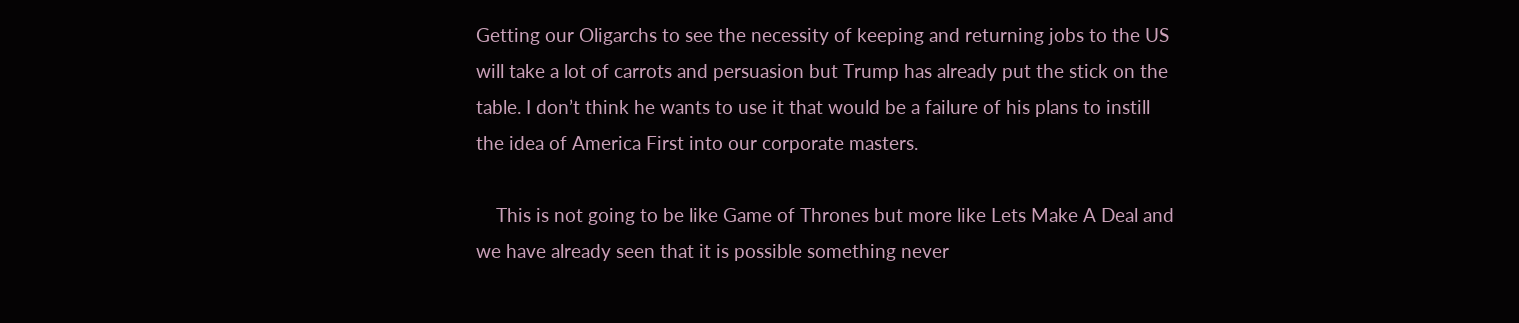Getting our Oligarchs to see the necessity of keeping and returning jobs to the US will take a lot of carrots and persuasion but Trump has already put the stick on the table. I don’t think he wants to use it that would be a failure of his plans to instill the idea of America First into our corporate masters.

    This is not going to be like Game of Thrones but more like Lets Make A Deal and we have already seen that it is possible something never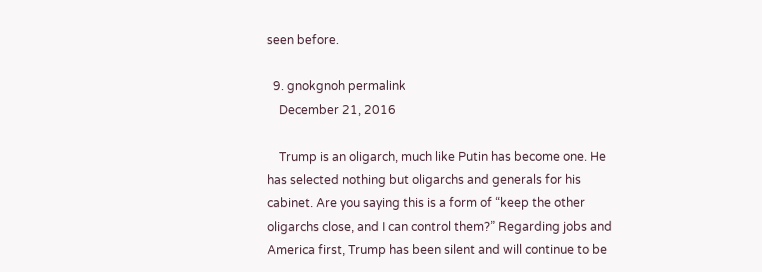seen before.

  9. gnokgnoh permalink
    December 21, 2016

    Trump is an oligarch, much like Putin has become one. He has selected nothing but oligarchs and generals for his cabinet. Are you saying this is a form of “keep the other oligarchs close, and I can control them?” Regarding jobs and America first, Trump has been silent and will continue to be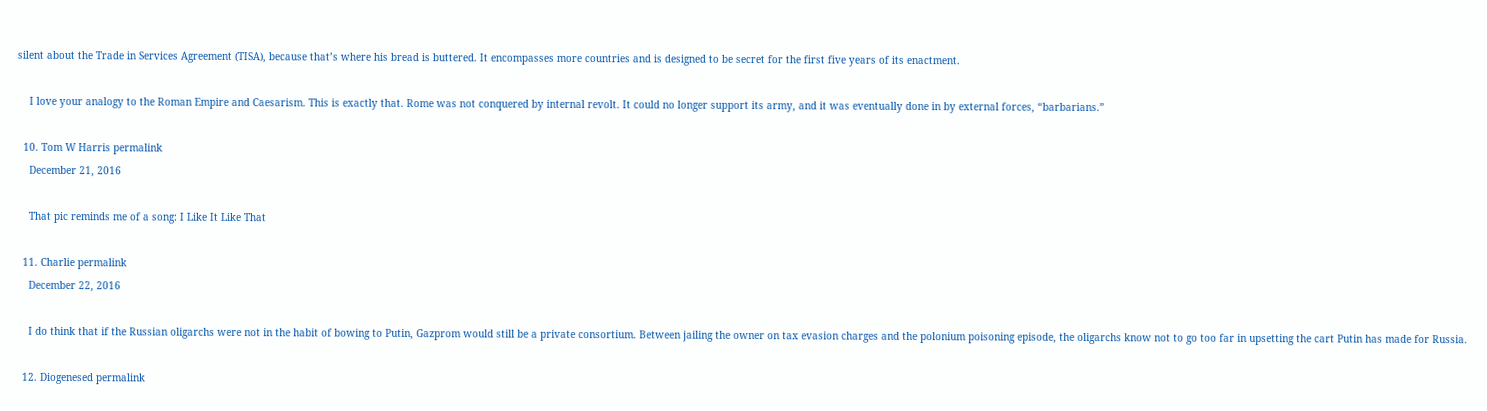silent about the Trade in Services Agreement (TISA), because that’s where his bread is buttered. It encompasses more countries and is designed to be secret for the first five years of its enactment.

    I love your analogy to the Roman Empire and Caesarism. This is exactly that. Rome was not conquered by internal revolt. It could no longer support its army, and it was eventually done in by external forces, “barbarians.”

  10. Tom W Harris permalink
    December 21, 2016

    That pic reminds me of a song: I Like It Like That

  11. Charlie permalink
    December 22, 2016

    I do think that if the Russian oligarchs were not in the habit of bowing to Putin, Gazprom would still be a private consortium. Between jailing the owner on tax evasion charges and the polonium poisoning episode, the oligarchs know not to go too far in upsetting the cart Putin has made for Russia.

  12. Diogenesed permalink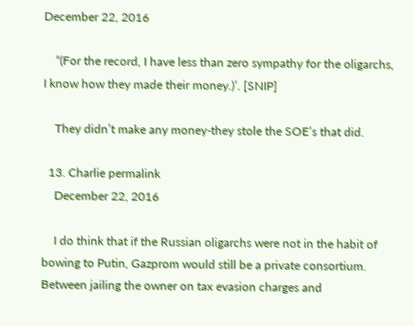December 22, 2016

    “(For the record, I have less than zero sympathy for the oligarchs, I know how they made their money.)’. [SNIP]

    They didn’t make any money-they stole the SOE’s that did.

  13. Charlie permalink
    December 22, 2016

    I do think that if the Russian oligarchs were not in the habit of bowing to Putin, Gazprom would still be a private consortium. Between jailing the owner on tax evasion charges and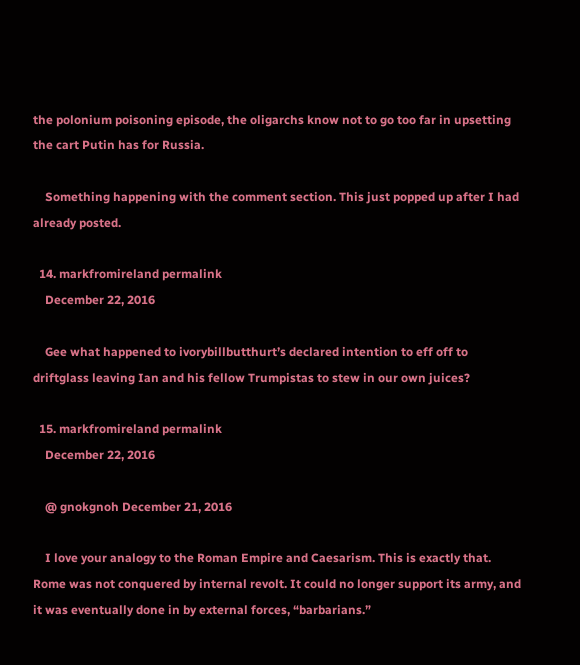the polonium poisoning episode, the oligarchs know not to go too far in upsetting the cart Putin has for Russia.

    Something happening with the comment section. This just popped up after I had already posted.

  14. markfromireland permalink
    December 22, 2016

    Gee what happened to ivorybillbutthurt’s declared intention to eff off to driftglass leaving Ian and his fellow Trumpistas to stew in our own juices?

  15. markfromireland permalink
    December 22, 2016

    @ gnokgnoh December 21, 2016

    I love your analogy to the Roman Empire and Caesarism. This is exactly that. Rome was not conquered by internal revolt. It could no longer support its army, and it was eventually done in by external forces, “barbarians.”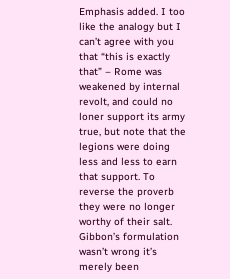Emphasis added. I too like the analogy but I can’t agree with you that “this is exactly that” – Rome was weakened by internal revolt, and could no loner support its army true, but note that the legions were doing less and less to earn that support. To reverse the proverb they were no longer worthy of their salt. Gibbon’s formulation wasn’t wrong it’s merely been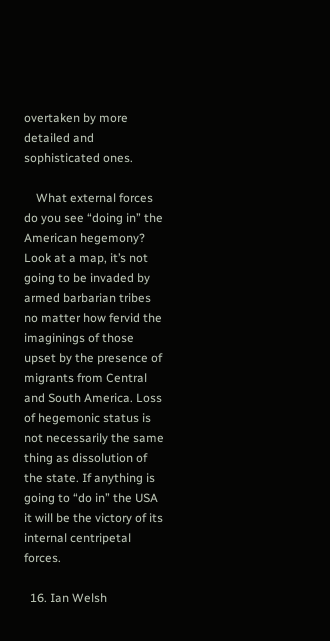overtaken by more detailed and sophisticated ones.

    What external forces do you see “doing in” the American hegemony? Look at a map, it’s not going to be invaded by armed barbarian tribes no matter how fervid the imaginings of those upset by the presence of migrants from Central and South America. Loss of hegemonic status is not necessarily the same thing as dissolution of the state. If anything is going to “do in” the USA it will be the victory of its internal centripetal forces.

  16. Ian Welsh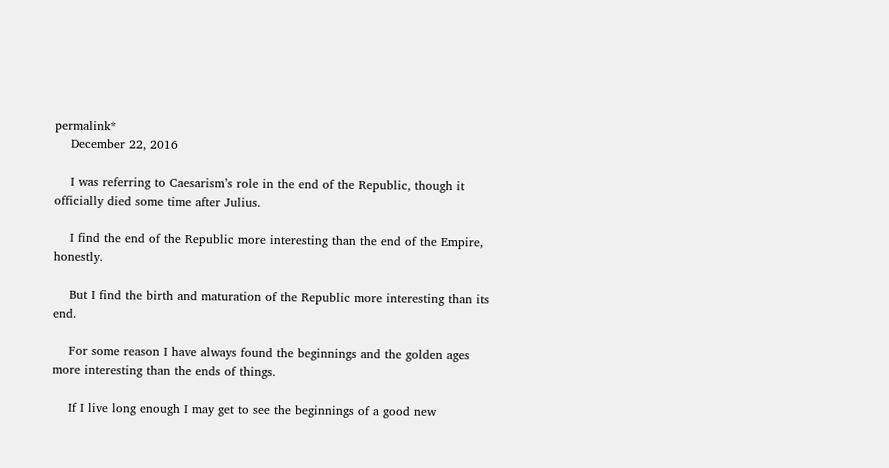permalink*
    December 22, 2016

    I was referring to Caesarism’s role in the end of the Republic, though it officially died some time after Julius.

    I find the end of the Republic more interesting than the end of the Empire, honestly.

    But I find the birth and maturation of the Republic more interesting than its end.

    For some reason I have always found the beginnings and the golden ages more interesting than the ends of things.

    If I live long enough I may get to see the beginnings of a good new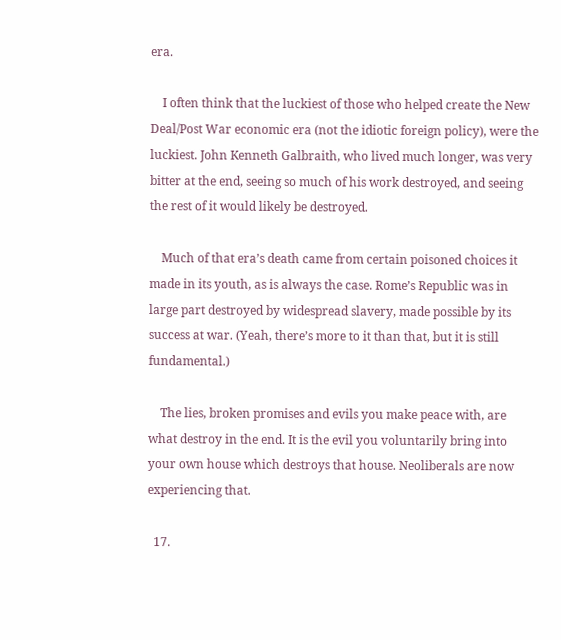era.

    I often think that the luckiest of those who helped create the New Deal/Post War economic era (not the idiotic foreign policy), were the luckiest. John Kenneth Galbraith, who lived much longer, was very bitter at the end, seeing so much of his work destroyed, and seeing the rest of it would likely be destroyed.

    Much of that era’s death came from certain poisoned choices it made in its youth, as is always the case. Rome’s Republic was in large part destroyed by widespread slavery, made possible by its success at war. (Yeah, there’s more to it than that, but it is still fundamental.)

    The lies, broken promises and evils you make peace with, are what destroy in the end. It is the evil you voluntarily bring into your own house which destroys that house. Neoliberals are now experiencing that.

  17.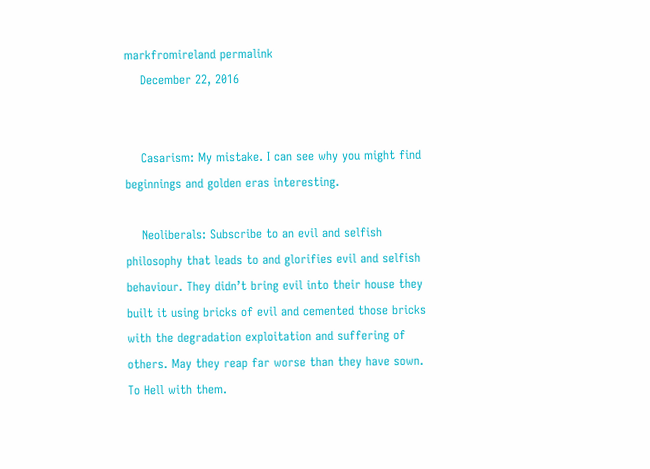markfromireland permalink
    December 22, 2016


    Casarism: My mistake. I can see why you might find beginnings and golden eras interesting.

    Neoliberals: Subscribe to an evil and selfish philosophy that leads to and glorifies evil and selfish behaviour. They didn’t bring evil into their house they built it using bricks of evil and cemented those bricks with the degradation exploitation and suffering of others. May they reap far worse than they have sown. To Hell with them.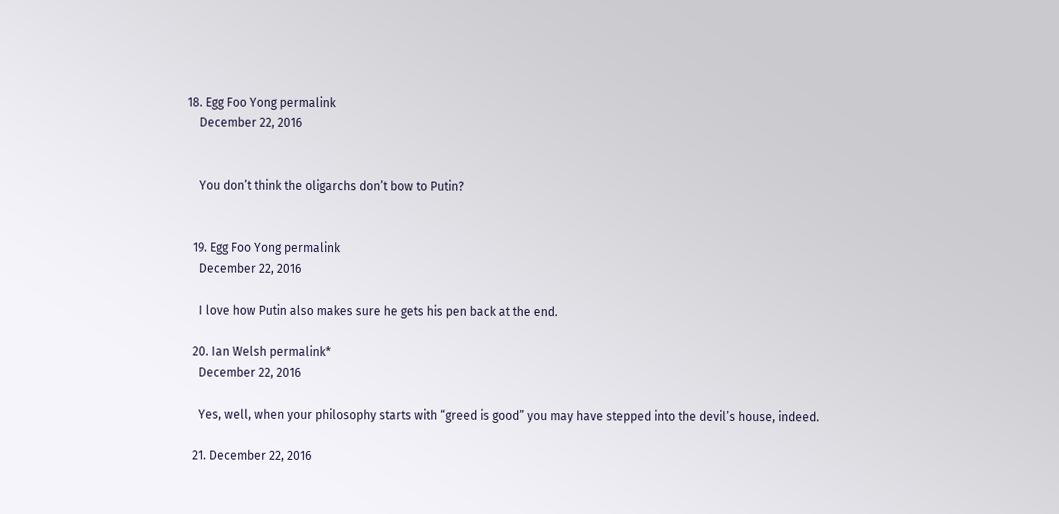18. Egg Foo Yong permalink
    December 22, 2016


    You don’t think the oligarchs don’t bow to Putin?


  19. Egg Foo Yong permalink
    December 22, 2016

    I love how Putin also makes sure he gets his pen back at the end.

  20. Ian Welsh permalink*
    December 22, 2016

    Yes, well, when your philosophy starts with “greed is good” you may have stepped into the devil’s house, indeed.

  21. December 22, 2016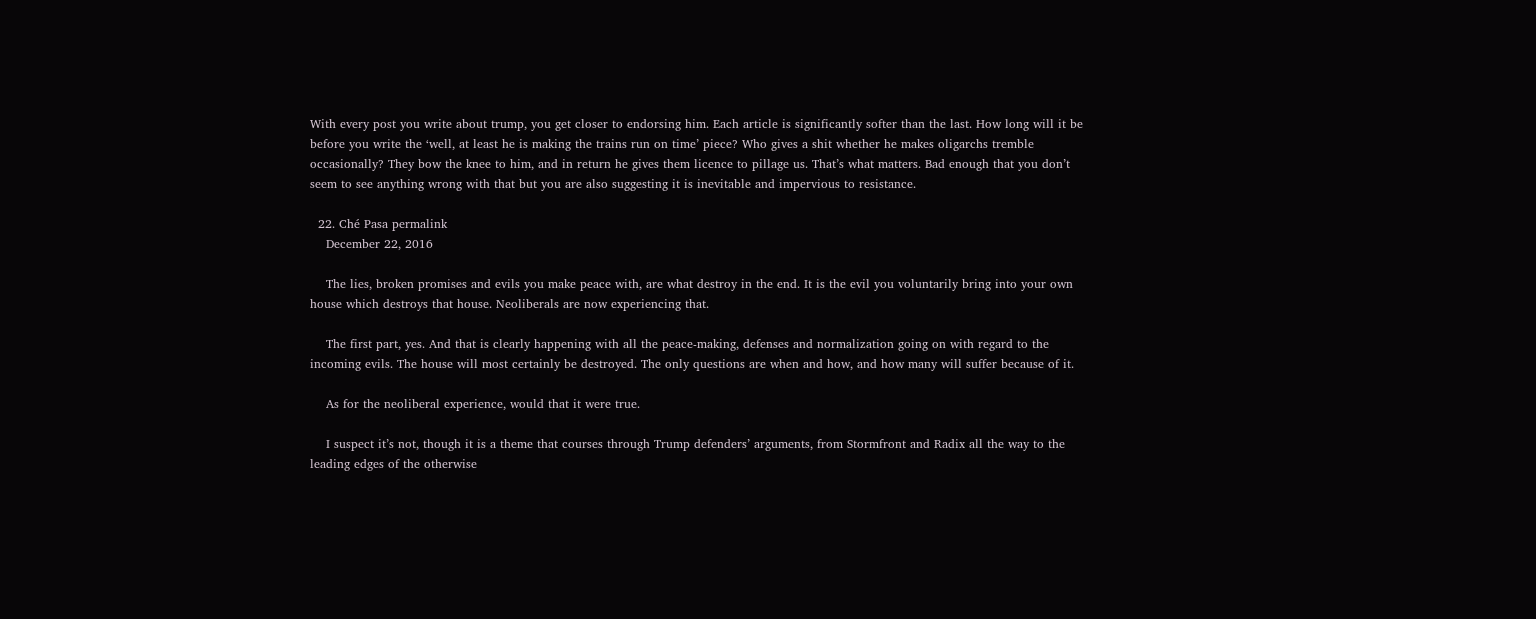With every post you write about trump, you get closer to endorsing him. Each article is significantly softer than the last. How long will it be before you write the ‘well, at least he is making the trains run on time’ piece? Who gives a shit whether he makes oligarchs tremble occasionally? They bow the knee to him, and in return he gives them licence to pillage us. That’s what matters. Bad enough that you don’t seem to see anything wrong with that but you are also suggesting it is inevitable and impervious to resistance.

  22. Ché Pasa permalink
    December 22, 2016

    The lies, broken promises and evils you make peace with, are what destroy in the end. It is the evil you voluntarily bring into your own house which destroys that house. Neoliberals are now experiencing that.

    The first part, yes. And that is clearly happening with all the peace-making, defenses and normalization going on with regard to the incoming evils. The house will most certainly be destroyed. The only questions are when and how, and how many will suffer because of it.

    As for the neoliberal experience, would that it were true.

    I suspect it’s not, though it is a theme that courses through Trump defenders’ arguments, from Stormfront and Radix all the way to the leading edges of the otherwise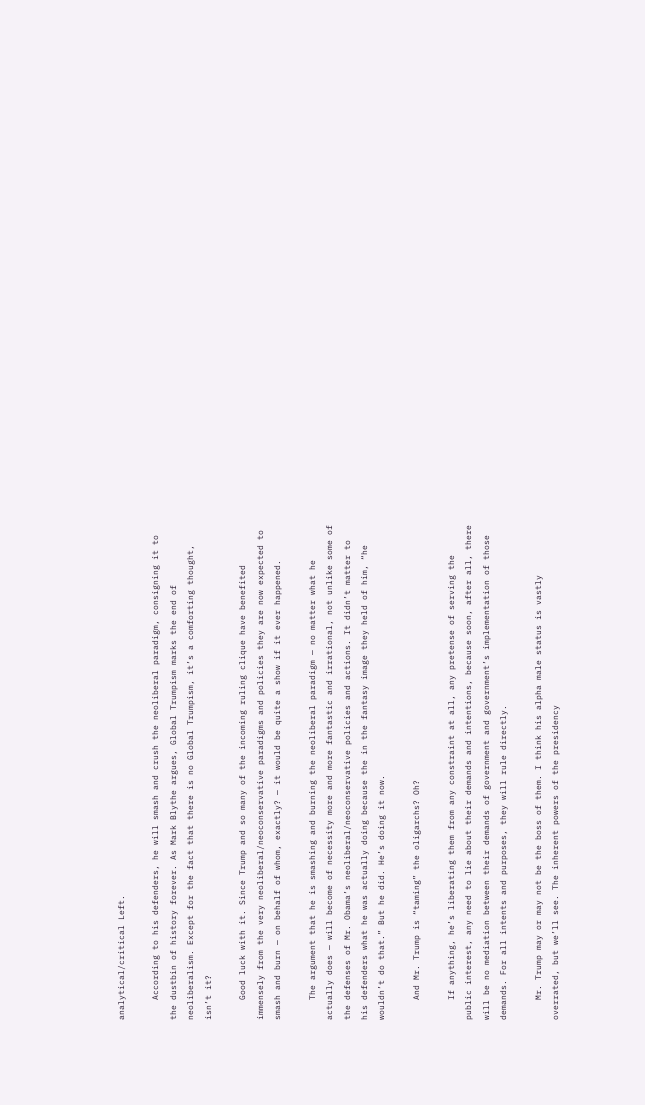analytical/critical Left.

    According to his defenders, he will smash and crush the neoliberal paradigm, consigning it to the dustbin of history forever. As Mark Blythe argues, Global Trumpism marks the end of neoliberalism. Except for the fact that there is no Global Trumpism, it’s a comforting thought, isn’t it?

    Good luck with it. Since Trump and so many of the incoming ruling clique have benefited immensely from the very neoliberal/neoconservative paradigms and policies they are now expected to smash and burn — on behalf of whom, exactly? — it would be quite a show if it ever happened.

    The argument that he is smashing and burning the neoliberal paradigm — no matter what he actually does — will become of necessity more and more fantastic and irrational, not unlike some of the defenses of Mr. Obama’s neoliberal/neoconservative policies and actions. It didn’t matter to his defenders what he was actually doing because the in the fantasy image they held of him, “he wouldn’t do that.” But he did. He’s doing it now.

    And Mr. Trump is “taming” the oligarchs? Oh?

    If anything, he’s liberating them from any constraint at all, any pretense of serving the public interest, any need to lie about their demands and intentions, because soon, after all, there will be no mediation between their demands of government and government’s implementation of those demands. For all intents and purposes, they will rule directly.

    Mr. Trump may or may not be the boss of them. I think his alpha male status is vastly overrated, but we’ll see. The inherent powers of the presidency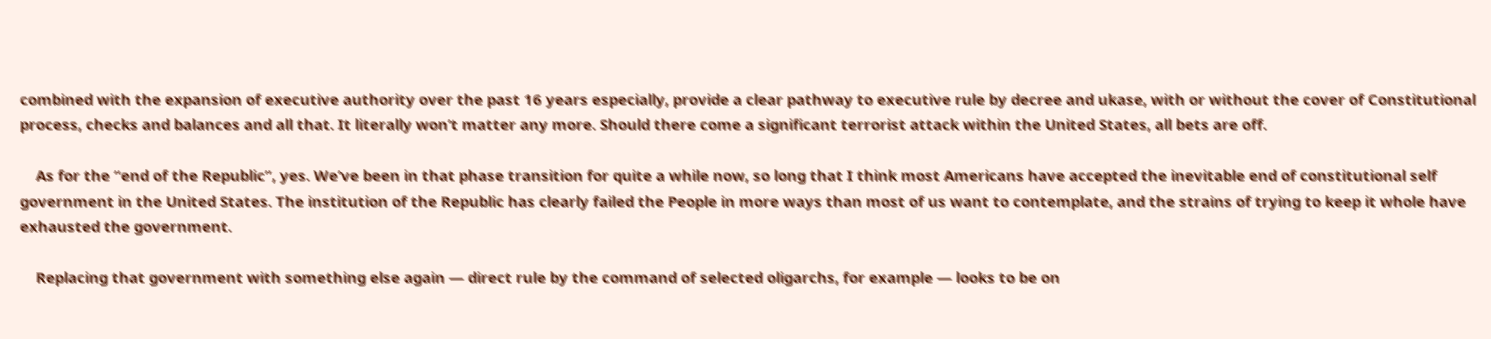combined with the expansion of executive authority over the past 16 years especially, provide a clear pathway to executive rule by decree and ukase, with or without the cover of Constitutional process, checks and balances and all that. It literally won’t matter any more. Should there come a significant terrorist attack within the United States, all bets are off.

    As for the “end of the Republic”, yes. We’ve been in that phase transition for quite a while now, so long that I think most Americans have accepted the inevitable end of constitutional self government in the United States. The institution of the Republic has clearly failed the People in more ways than most of us want to contemplate, and the strains of trying to keep it whole have exhausted the government.

    Replacing that government with something else again — direct rule by the command of selected oligarchs, for example — looks to be on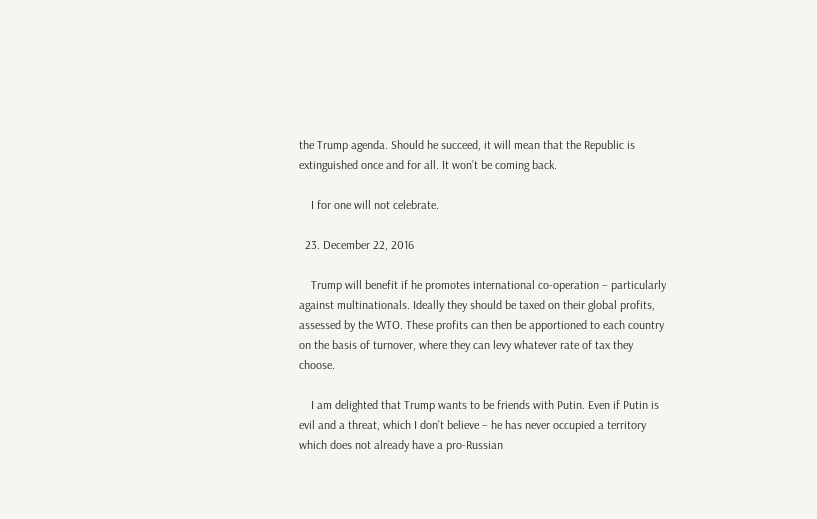the Trump agenda. Should he succeed, it will mean that the Republic is extinguished once and for all. It won’t be coming back.

    I for one will not celebrate.

  23. December 22, 2016

    Trump will benefit if he promotes international co-operation – particularly against multinationals. Ideally they should be taxed on their global profits, assessed by the WTO. These profits can then be apportioned to each country on the basis of turnover, where they can levy whatever rate of tax they choose.

    I am delighted that Trump wants to be friends with Putin. Even if Putin is evil and a threat, which I don’t believe – he has never occupied a territory which does not already have a pro-Russian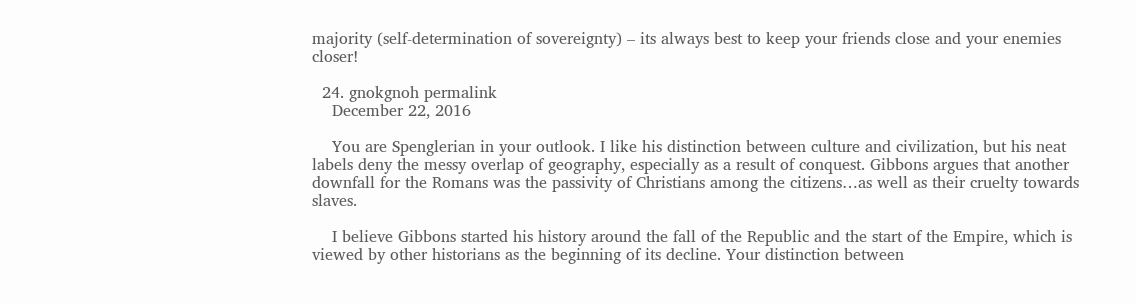majority (self-determination of sovereignty) – its always best to keep your friends close and your enemies closer!

  24. gnokgnoh permalink
    December 22, 2016

    You are Spenglerian in your outlook. I like his distinction between culture and civilization, but his neat labels deny the messy overlap of geography, especially as a result of conquest. Gibbons argues that another downfall for the Romans was the passivity of Christians among the citizens…as well as their cruelty towards slaves.

    I believe Gibbons started his history around the fall of the Republic and the start of the Empire, which is viewed by other historians as the beginning of its decline. Your distinction between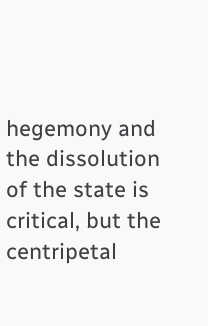hegemony and the dissolution of the state is critical, but the centripetal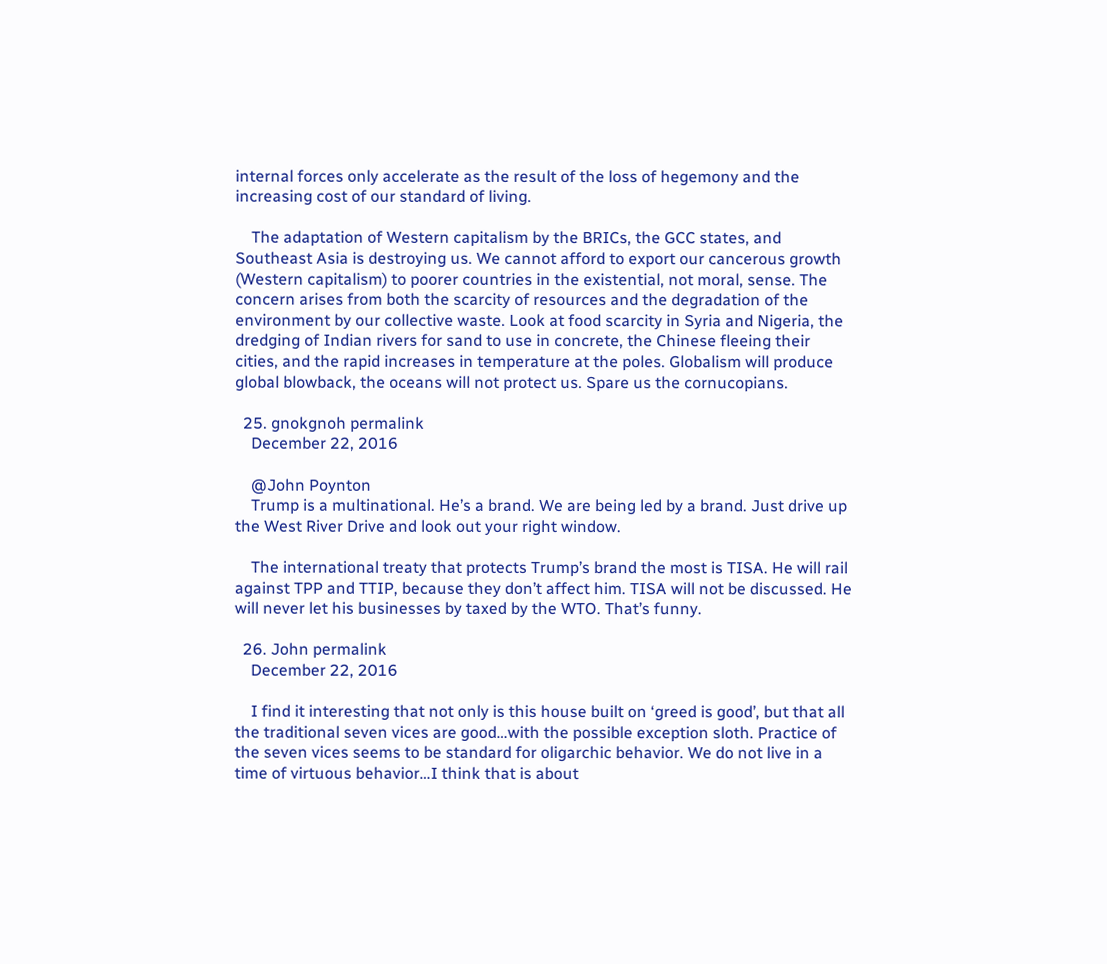internal forces only accelerate as the result of the loss of hegemony and the increasing cost of our standard of living.

    The adaptation of Western capitalism by the BRICs, the GCC states, and Southeast Asia is destroying us. We cannot afford to export our cancerous growth (Western capitalism) to poorer countries in the existential, not moral, sense. The concern arises from both the scarcity of resources and the degradation of the environment by our collective waste. Look at food scarcity in Syria and Nigeria, the dredging of Indian rivers for sand to use in concrete, the Chinese fleeing their cities, and the rapid increases in temperature at the poles. Globalism will produce global blowback, the oceans will not protect us. Spare us the cornucopians.

  25. gnokgnoh permalink
    December 22, 2016

    @John Poynton
    Trump is a multinational. He’s a brand. We are being led by a brand. Just drive up the West River Drive and look out your right window.

    The international treaty that protects Trump’s brand the most is TISA. He will rail against TPP and TTIP, because they don’t affect him. TISA will not be discussed. He will never let his businesses by taxed by the WTO. That’s funny.

  26. John permalink
    December 22, 2016

    I find it interesting that not only is this house built on ‘greed is good’, but that all the traditional seven vices are good…with the possible exception sloth. Practice of the seven vices seems to be standard for oligarchic behavior. We do not live in a time of virtuous behavior…I think that is about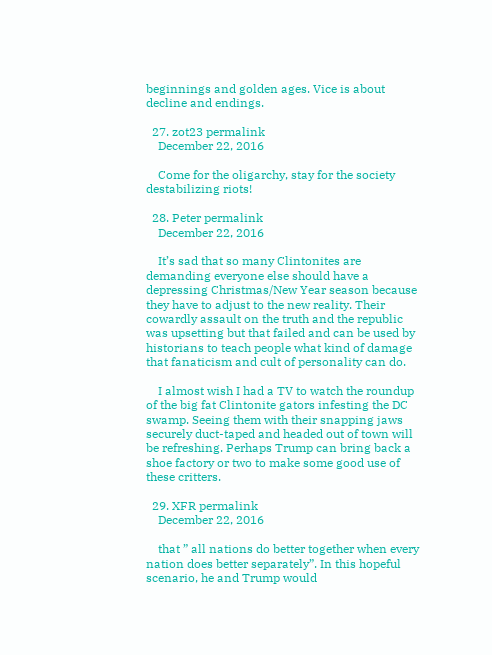beginnings and golden ages. Vice is about decline and endings.

  27. zot23 permalink
    December 22, 2016

    Come for the oligarchy, stay for the society destabilizing riots!

  28. Peter permalink
    December 22, 2016

    It’s sad that so many Clintonites are demanding everyone else should have a depressing Christmas/New Year season because they have to adjust to the new reality. Their cowardly assault on the truth and the republic was upsetting but that failed and can be used by historians to teach people what kind of damage that fanaticism and cult of personality can do.

    I almost wish I had a TV to watch the roundup of the big fat Clintonite gators infesting the DC swamp. Seeing them with their snapping jaws securely duct-taped and headed out of town will be refreshing. Perhaps Trump can bring back a shoe factory or two to make some good use of these critters.

  29. XFR permalink
    December 22, 2016

    that ” all nations do better together when every nation does better separately”. In this hopeful scenario, he and Trump would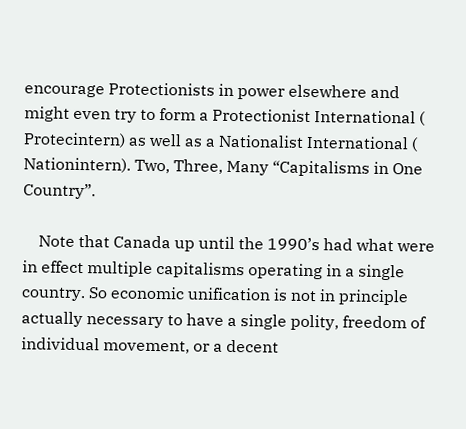encourage Protectionists in power elsewhere and might even try to form a Protectionist International ( Protecintern) as well as a Nationalist International ( Nationintern). Two, Three, Many “Capitalisms in One Country”.

    Note that Canada up until the 1990’s had what were in effect multiple capitalisms operating in a single country. So economic unification is not in principle actually necessary to have a single polity, freedom of individual movement, or a decent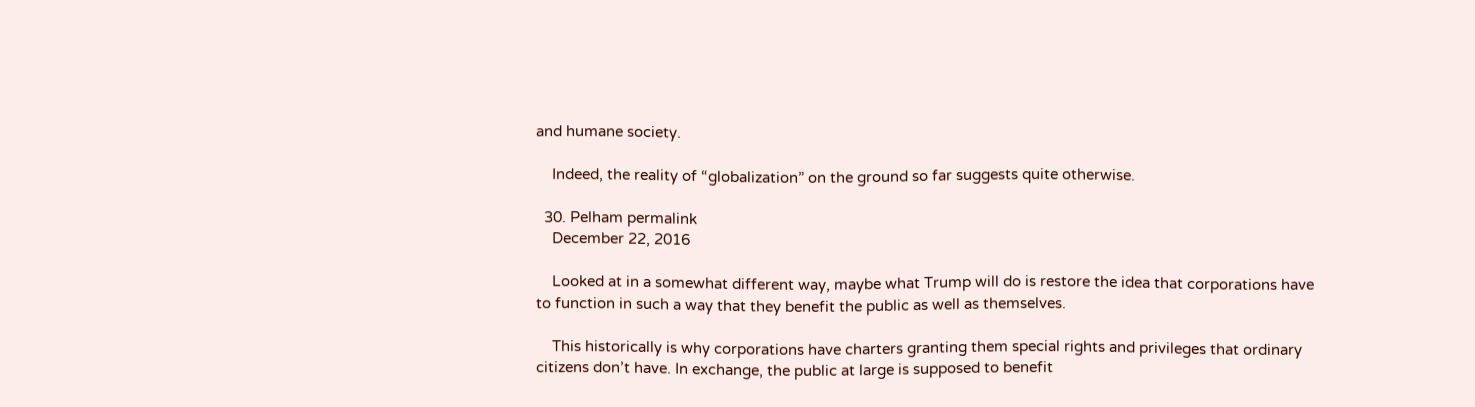and humane society.

    Indeed, the reality of “globalization” on the ground so far suggests quite otherwise.

  30. Pelham permalink
    December 22, 2016

    Looked at in a somewhat different way, maybe what Trump will do is restore the idea that corporations have to function in such a way that they benefit the public as well as themselves.

    This historically is why corporations have charters granting them special rights and privileges that ordinary citizens don’t have. In exchange, the public at large is supposed to benefit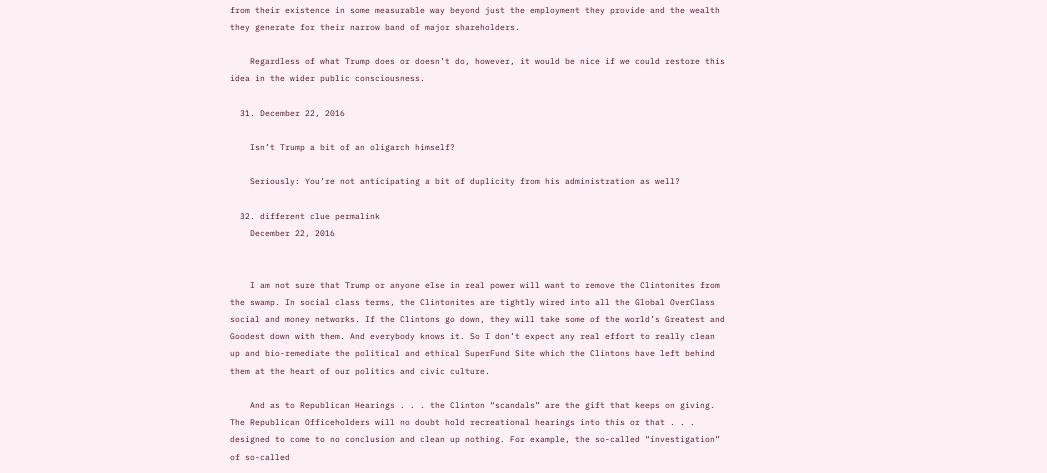from their existence in some measurable way beyond just the employment they provide and the wealth they generate for their narrow band of major shareholders.

    Regardless of what Trump does or doesn’t do, however, it would be nice if we could restore this idea in the wider public consciousness.

  31. December 22, 2016

    Isn’t Trump a bit of an oligarch himself?

    Seriously: You’re not anticipating a bit of duplicity from his administration as well?

  32. different clue permalink
    December 22, 2016


    I am not sure that Trump or anyone else in real power will want to remove the Clintonites from the swamp. In social class terms, the Clintonites are tightly wired into all the Global OverClass social and money networks. If the Clintons go down, they will take some of the world’s Greatest and Goodest down with them. And everybody knows it. So I don’t expect any real effort to really clean up and bio-remediate the political and ethical SuperFund Site which the Clintons have left behind them at the heart of our politics and civic culture.

    And as to Republican Hearings . . . the Clinton “scandals” are the gift that keeps on giving. The Republican Officeholders will no doubt hold recreational hearings into this or that . . . designed to come to no conclusion and clean up nothing. For example, the so-called “investigation” of so-called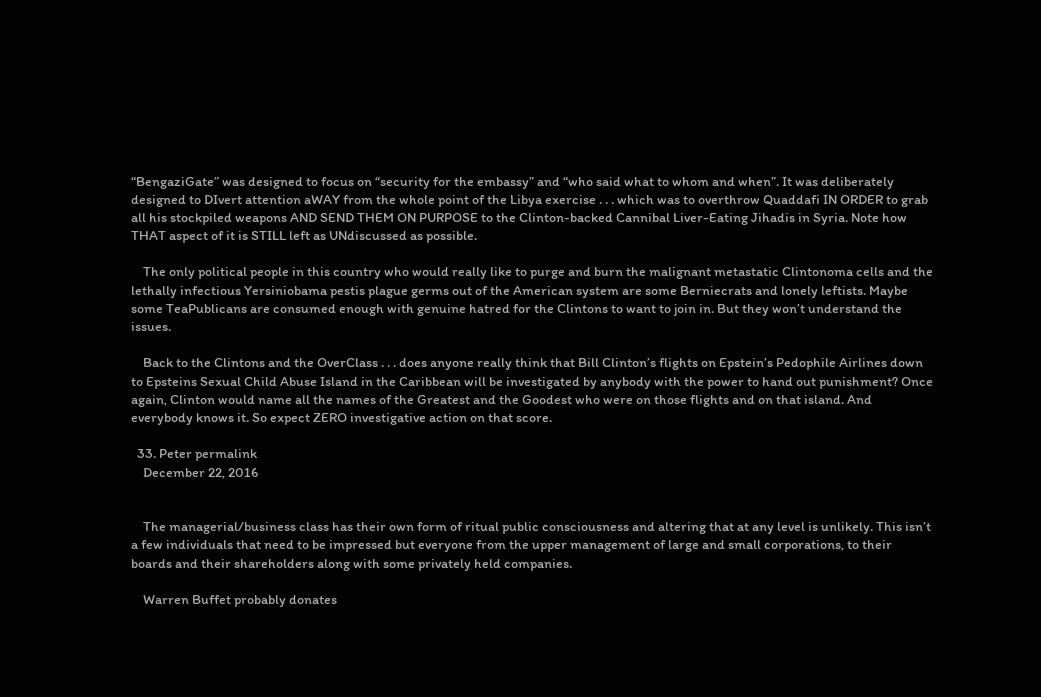“BengaziGate” was designed to focus on “security for the embassy” and “who said what to whom and when”. It was deliberately designed to DIvert attention aWAY from the whole point of the Libya exercise . . . which was to overthrow Quaddafi IN ORDER to grab all his stockpiled weapons AND SEND THEM ON PURPOSE to the Clinton-backed Cannibal Liver-Eating Jihadis in Syria. Note how THAT aspect of it is STILL left as UNdiscussed as possible.

    The only political people in this country who would really like to purge and burn the malignant metastatic Clintonoma cells and the lethally infectious Yersiniobama pestis plague germs out of the American system are some Berniecrats and lonely leftists. Maybe some TeaPublicans are consumed enough with genuine hatred for the Clintons to want to join in. But they won’t understand the issues.

    Back to the Clintons and the OverClass . . . does anyone really think that Bill Clinton’s flights on Epstein’s Pedophile Airlines down to Epsteins Sexual Child Abuse Island in the Caribbean will be investigated by anybody with the power to hand out punishment? Once again, Clinton would name all the names of the Greatest and the Goodest who were on those flights and on that island. And everybody knows it. So expect ZERO investigative action on that score.

  33. Peter permalink
    December 22, 2016


    The managerial/business class has their own form of ritual public consciousness and altering that at any level is unlikely. This isn’t a few individuals that need to be impressed but everyone from the upper management of large and small corporations, to their boards and their shareholders along with some privately held companies.

    Warren Buffet probably donates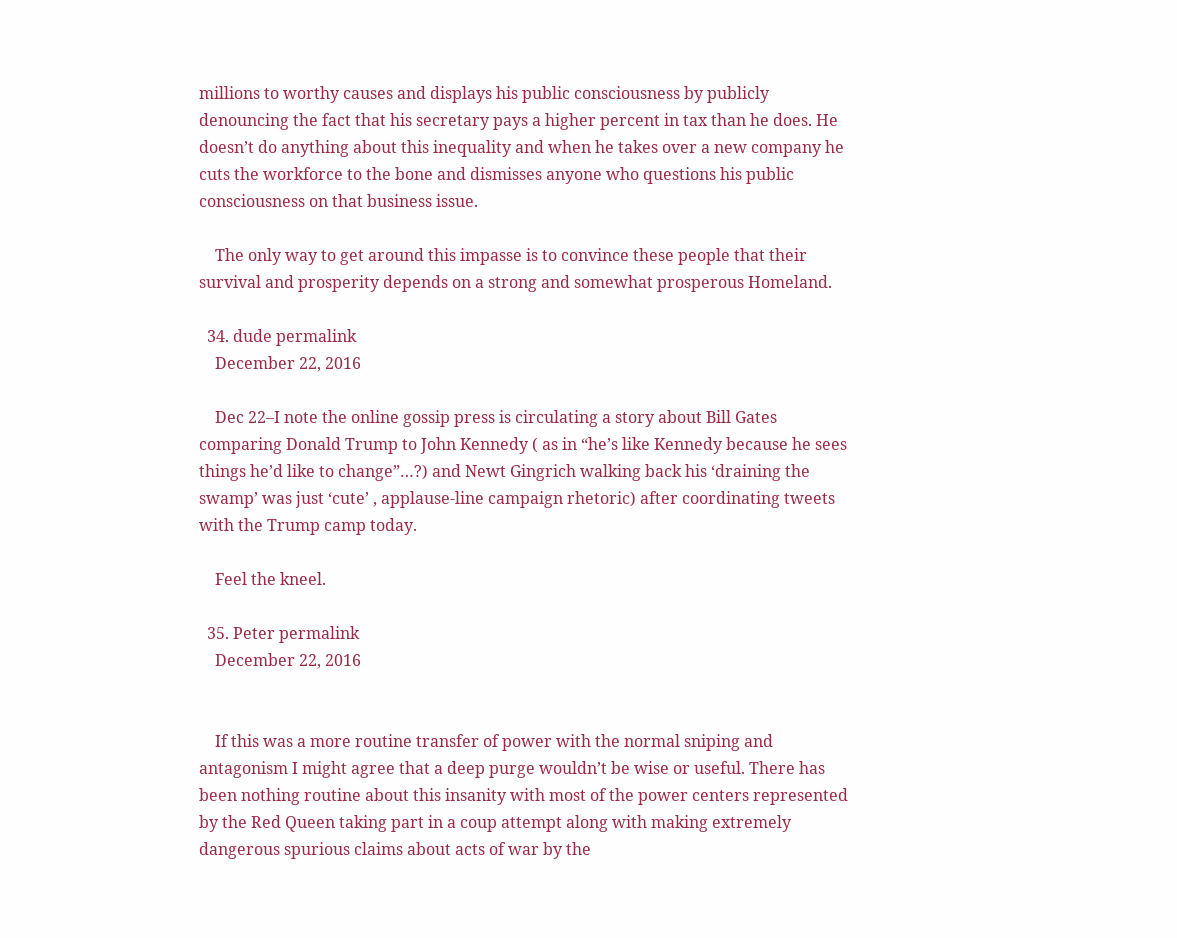millions to worthy causes and displays his public consciousness by publicly denouncing the fact that his secretary pays a higher percent in tax than he does. He doesn’t do anything about this inequality and when he takes over a new company he cuts the workforce to the bone and dismisses anyone who questions his public consciousness on that business issue.

    The only way to get around this impasse is to convince these people that their survival and prosperity depends on a strong and somewhat prosperous Homeland.

  34. dude permalink
    December 22, 2016

    Dec 22–I note the online gossip press is circulating a story about Bill Gates comparing Donald Trump to John Kennedy ( as in “he’s like Kennedy because he sees things he’d like to change”…?) and Newt Gingrich walking back his ‘draining the swamp’ was just ‘cute’ , applause-line campaign rhetoric) after coordinating tweets with the Trump camp today.

    Feel the kneel.

  35. Peter permalink
    December 22, 2016


    If this was a more routine transfer of power with the normal sniping and antagonism I might agree that a deep purge wouldn’t be wise or useful. There has been nothing routine about this insanity with most of the power centers represented by the Red Queen taking part in a coup attempt along with making extremely dangerous spurious claims about acts of war by the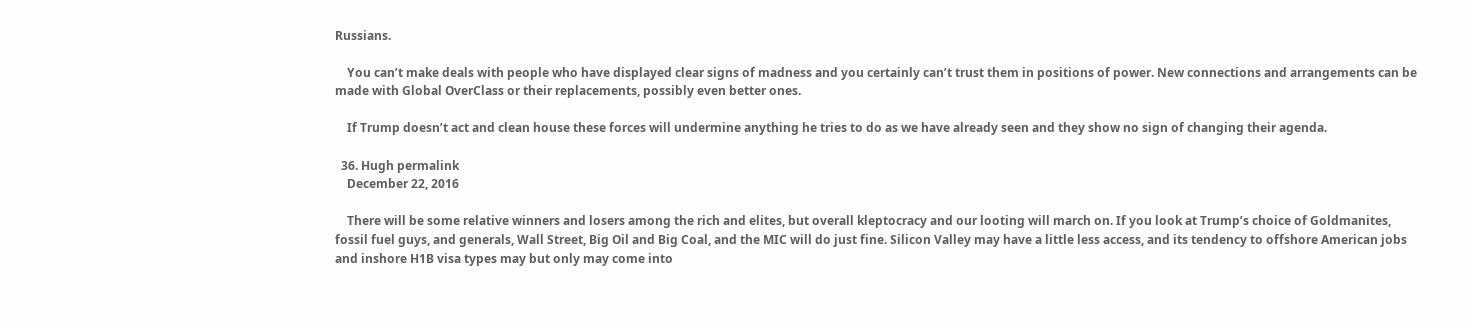Russians.

    You can’t make deals with people who have displayed clear signs of madness and you certainly can’t trust them in positions of power. New connections and arrangements can be made with Global OverClass or their replacements, possibly even better ones.

    If Trump doesn’t act and clean house these forces will undermine anything he tries to do as we have already seen and they show no sign of changing their agenda.

  36. Hugh permalink
    December 22, 2016

    There will be some relative winners and losers among the rich and elites, but overall kleptocracy and our looting will march on. If you look at Trump’s choice of Goldmanites, fossil fuel guys, and generals, Wall Street, Big Oil and Big Coal, and the MIC will do just fine. Silicon Valley may have a little less access, and its tendency to offshore American jobs and inshore H1B visa types may but only may come into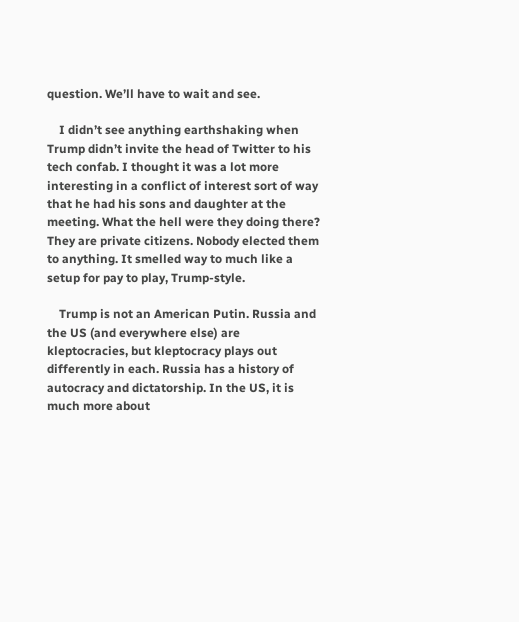question. We’ll have to wait and see.

    I didn’t see anything earthshaking when Trump didn’t invite the head of Twitter to his tech confab. I thought it was a lot more interesting in a conflict of interest sort of way that he had his sons and daughter at the meeting. What the hell were they doing there? They are private citizens. Nobody elected them to anything. It smelled way to much like a setup for pay to play, Trump-style.

    Trump is not an American Putin. Russia and the US (and everywhere else) are kleptocracies, but kleptocracy plays out differently in each. Russia has a history of autocracy and dictatorship. In the US, it is much more about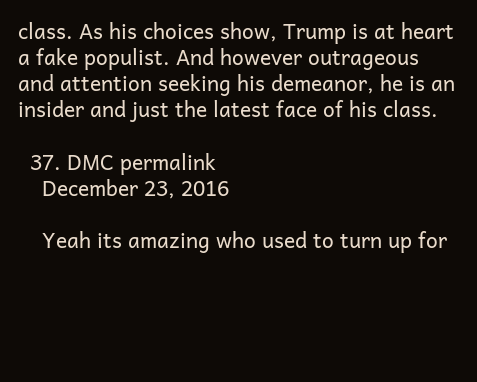class. As his choices show, Trump is at heart a fake populist. And however outrageous and attention seeking his demeanor, he is an insider and just the latest face of his class.

  37. DMC permalink
    December 23, 2016

    Yeah its amazing who used to turn up for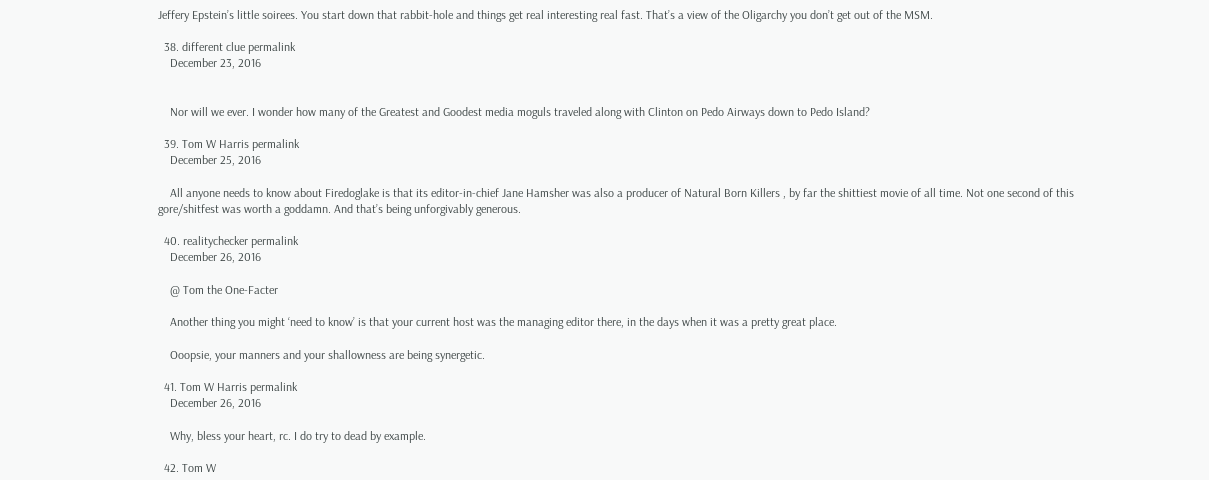Jeffery Epstein’s little soirees. You start down that rabbit-hole and things get real interesting real fast. That’s a view of the Oligarchy you don’t get out of the MSM.

  38. different clue permalink
    December 23, 2016


    Nor will we ever. I wonder how many of the Greatest and Goodest media moguls traveled along with Clinton on Pedo Airways down to Pedo Island?

  39. Tom W Harris permalink
    December 25, 2016

    All anyone needs to know about Firedoglake is that its editor-in-chief Jane Hamsher was also a producer of Natural Born Killers , by far the shittiest movie of all time. Not one second of this gore/shitfest was worth a goddamn. And that’s being unforgivably generous.

  40. realitychecker permalink
    December 26, 2016

    @ Tom the One-Facter

    Another thing you might ‘need to know’ is that your current host was the managing editor there, in the days when it was a pretty great place.

    Ooopsie, your manners and your shallowness are being synergetic.

  41. Tom W Harris permalink
    December 26, 2016

    Why, bless your heart, rc. I do try to dead by example.

  42. Tom W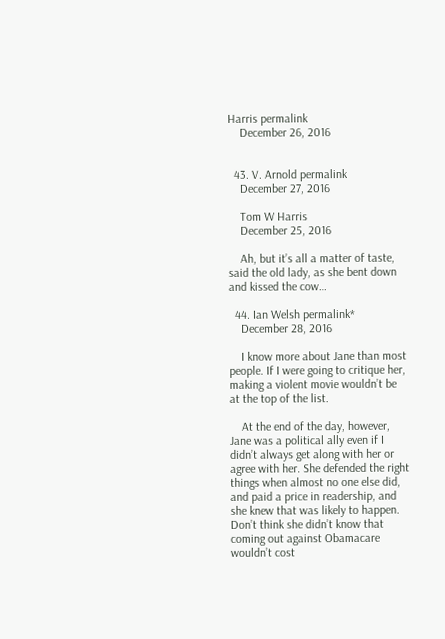Harris permalink
    December 26, 2016


  43. V. Arnold permalink
    December 27, 2016

    Tom W Harris
    December 25, 2016

    Ah, but it’s all a matter of taste, said the old lady, as she bent down and kissed the cow…

  44. Ian Welsh permalink*
    December 28, 2016

    I know more about Jane than most people. If I were going to critique her, making a violent movie wouldn’t be at the top of the list.

    At the end of the day, however, Jane was a political ally even if I didn’t always get along with her or agree with her. She defended the right things when almost no one else did, and paid a price in readership, and she knew that was likely to happen. Don’t think she didn’t know that coming out against Obamacare wouldn’t cost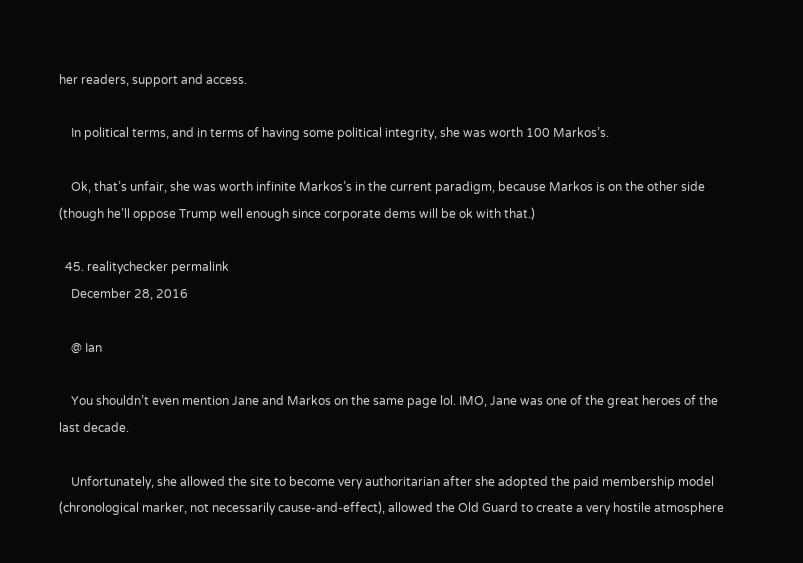her readers, support and access.

    In political terms, and in terms of having some political integrity, she was worth 100 Markos’s.

    Ok, that’s unfair, she was worth infinite Markos’s in the current paradigm, because Markos is on the other side (though he’ll oppose Trump well enough since corporate dems will be ok with that.)

  45. realitychecker permalink
    December 28, 2016

    @ Ian

    You shouldn’t even mention Jane and Markos on the same page lol. IMO, Jane was one of the great heroes of the last decade.

    Unfortunately, she allowed the site to become very authoritarian after she adopted the paid membership model (chronological marker, not necessarily cause-and-effect), allowed the Old Guard to create a very hostile atmosphere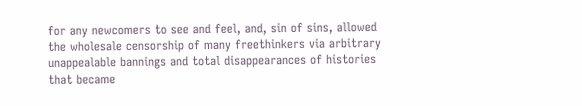for any newcomers to see and feel, and, sin of sins, allowed the wholesale censorship of many freethinkers via arbitrary unappealable bannings and total disappearances of histories that became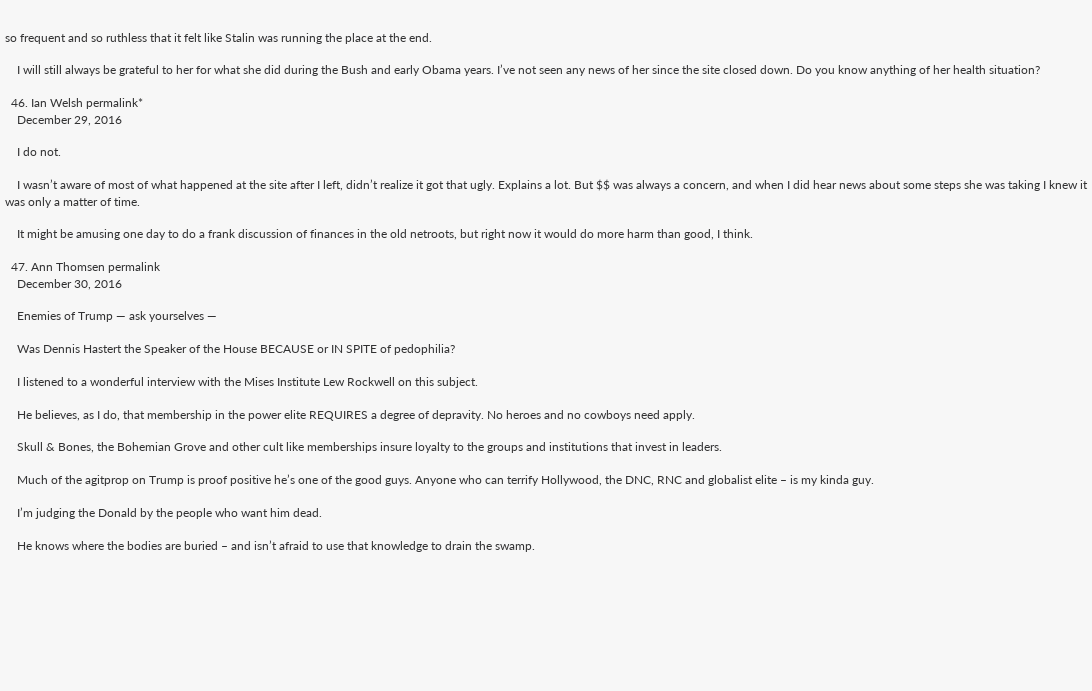so frequent and so ruthless that it felt like Stalin was running the place at the end.

    I will still always be grateful to her for what she did during the Bush and early Obama years. I’ve not seen any news of her since the site closed down. Do you know anything of her health situation?

  46. Ian Welsh permalink*
    December 29, 2016

    I do not.

    I wasn’t aware of most of what happened at the site after I left, didn’t realize it got that ugly. Explains a lot. But $$ was always a concern, and when I did hear news about some steps she was taking I knew it was only a matter of time.

    It might be amusing one day to do a frank discussion of finances in the old netroots, but right now it would do more harm than good, I think.

  47. Ann Thomsen permalink
    December 30, 2016

    Enemies of Trump — ask yourselves —

    Was Dennis Hastert the Speaker of the House BECAUSE or IN SPITE of pedophilia?

    I listened to a wonderful interview with the Mises Institute Lew Rockwell on this subject.

    He believes, as I do, that membership in the power elite REQUIRES a degree of depravity. No heroes and no cowboys need apply.

    Skull & Bones, the Bohemian Grove and other cult like memberships insure loyalty to the groups and institutions that invest in leaders.

    Much of the agitprop on Trump is proof positive he’s one of the good guys. Anyone who can terrify Hollywood, the DNC, RNC and globalist elite – is my kinda guy.

    I’m judging the Donald by the people who want him dead.

    He knows where the bodies are buried – and isn’t afraid to use that knowledge to drain the swamp.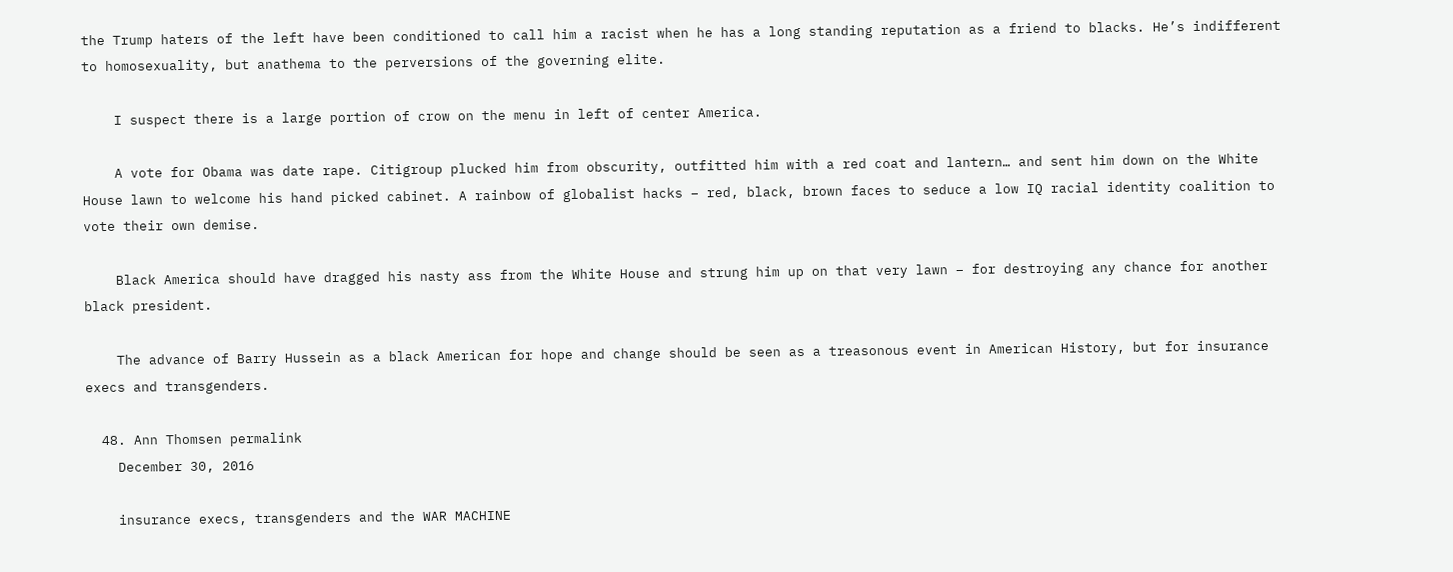the Trump haters of the left have been conditioned to call him a racist when he has a long standing reputation as a friend to blacks. He’s indifferent to homosexuality, but anathema to the perversions of the governing elite.

    I suspect there is a large portion of crow on the menu in left of center America.

    A vote for Obama was date rape. Citigroup plucked him from obscurity, outfitted him with a red coat and lantern… and sent him down on the White House lawn to welcome his hand picked cabinet. A rainbow of globalist hacks – red, black, brown faces to seduce a low IQ racial identity coalition to vote their own demise.

    Black America should have dragged his nasty ass from the White House and strung him up on that very lawn – for destroying any chance for another black president.

    The advance of Barry Hussein as a black American for hope and change should be seen as a treasonous event in American History, but for insurance execs and transgenders.

  48. Ann Thomsen permalink
    December 30, 2016

    insurance execs, transgenders and the WAR MACHINE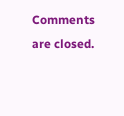Comments are closed.